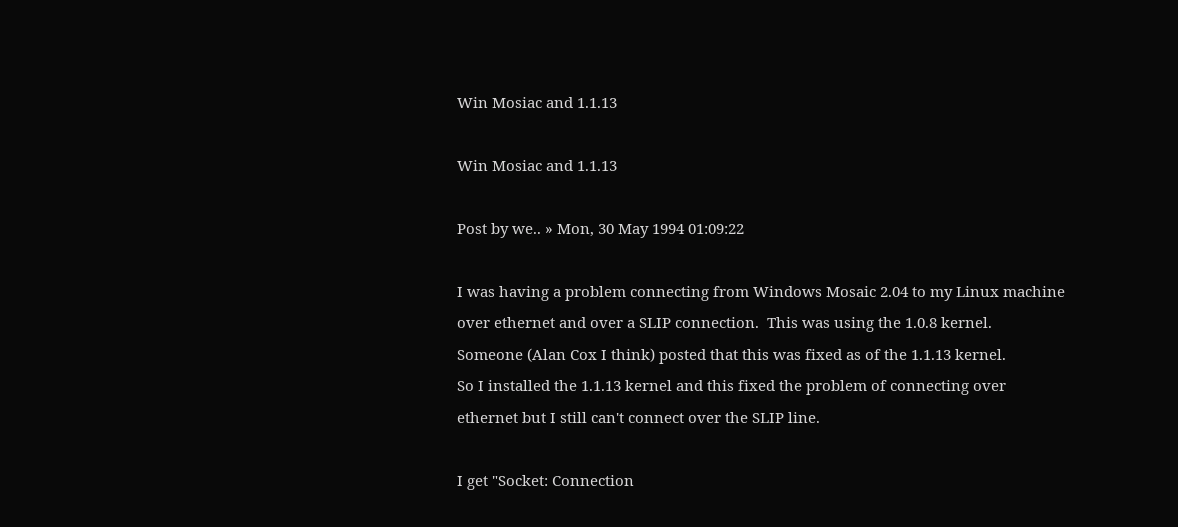Win Mosiac and 1.1.13

Win Mosiac and 1.1.13

Post by we.. » Mon, 30 May 1994 01:09:22

I was having a problem connecting from Windows Mosaic 2.04 to my Linux machine
over ethernet and over a SLIP connection.  This was using the 1.0.8 kernel.
Someone (Alan Cox I think) posted that this was fixed as of the 1.1.13 kernel.
So I installed the 1.1.13 kernel and this fixed the problem of connecting over
ethernet but I still can't connect over the SLIP line.

I get "Socket: Connection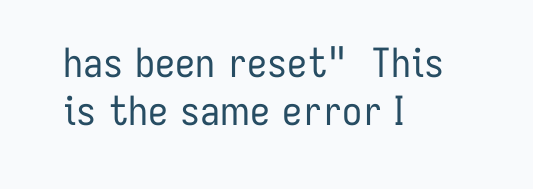has been reset"  This is the same error I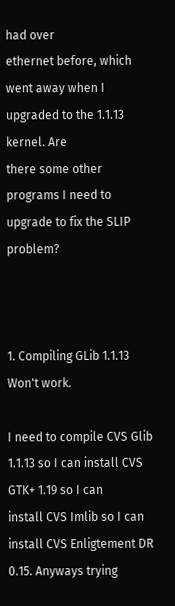had over
ethernet before, which went away when I upgraded to the 1.1.13 kernel. Are
there some other programs I need to upgrade to fix the SLIP problem?



1. Compiling GLib 1.1.13 Won't work.

I need to compile CVS Glib 1.1.13 so I can install CVS GTK+ 1.19 so I can
install CVS Imlib so I can install CVS Enligtement DR 0.15. Anyways trying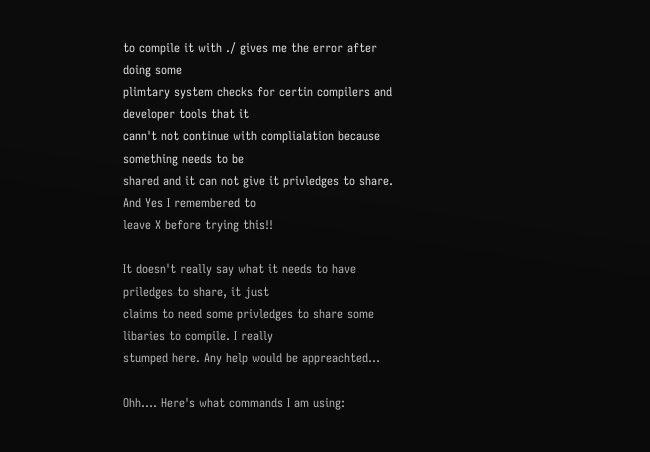to compile it with ./ gives me the error after doing some
plimtary system checks for certin compilers and developer tools that it
cann't not continue with complialation because something needs to be
shared and it can not give it privledges to share. And Yes I remembered to
leave X before trying this!!

It doesn't really say what it needs to have priledges to share, it just
claims to need some privledges to share some libaries to compile. I really
stumped here. Any help would be appreachted...

Ohh.... Here's what commands I am using: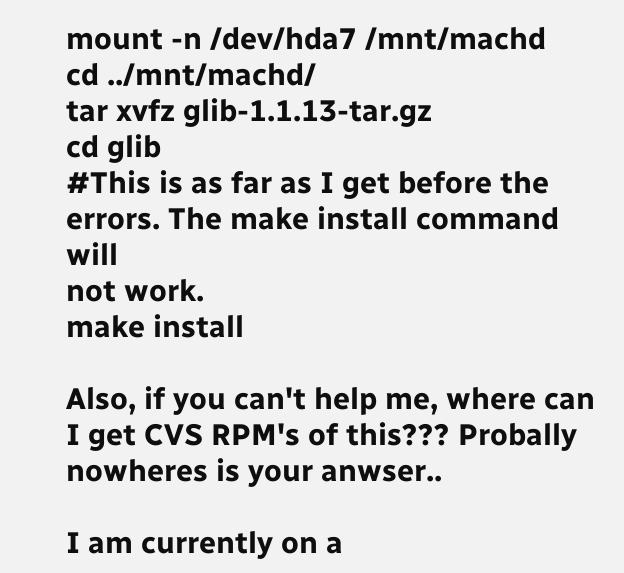mount -n /dev/hda7 /mnt/machd
cd ../mnt/machd/
tar xvfz glib-1.1.13-tar.gz
cd glib
#This is as far as I get before the errors. The make install command will
not work.
make install

Also, if you can't help me, where can I get CVS RPM's of this??? Probally
nowheres is your anwser..

I am currently on a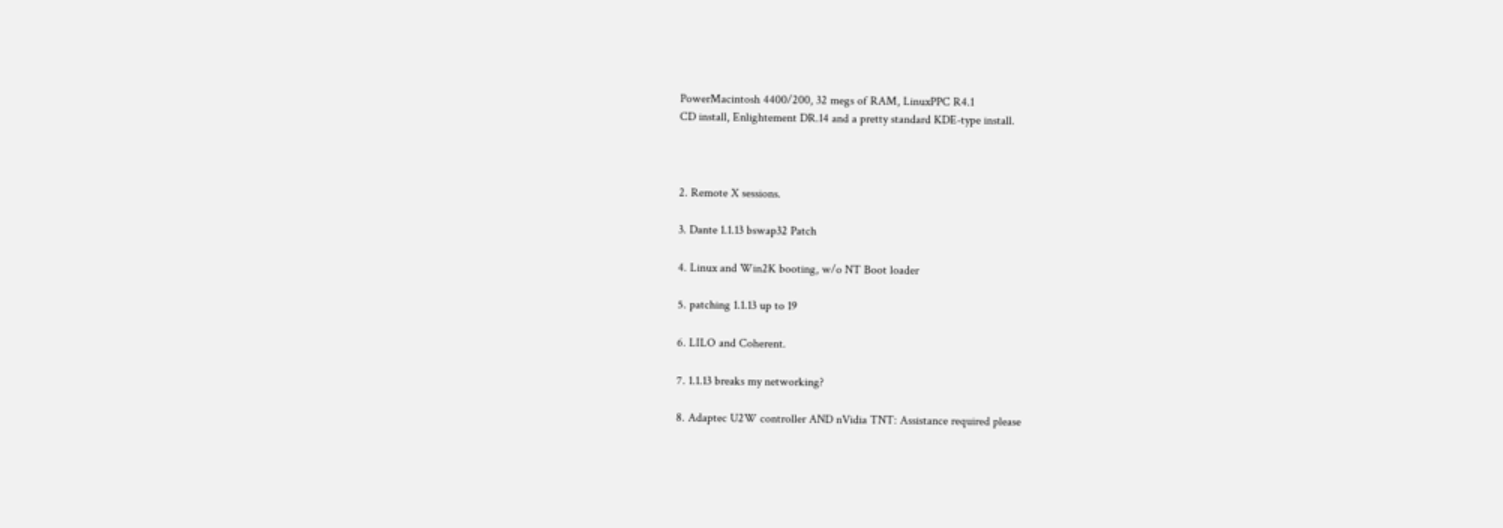PowerMacintosh 4400/200, 32 megs of RAM, LinuxPPC R4.1
CD install, Enlightement DR.14 and a pretty standard KDE-type install.



2. Remote X sessions.

3. Dante 1.1.13 bswap32 Patch

4. Linux and Win2K booting, w/o NT Boot loader

5. patching 1.1.13 up to 19

6. LILO and Coherent.

7. 1.1.13 breaks my networking?

8. Adaptec U2W controller AND nVidia TNT: Assistance required please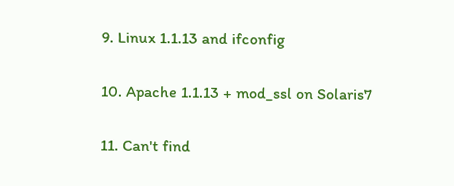9. Linux 1.1.13 and ifconfig

10. Apache 1.1.13 + mod_ssl on Solaris7

11. Can't find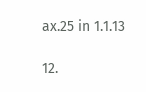ax.25 in 1.1.13

12.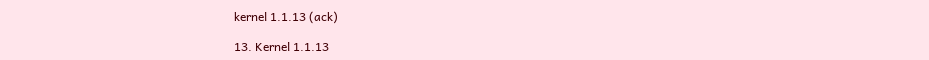kernel 1.1.13 (ack)

13. Kernel 1.1.13